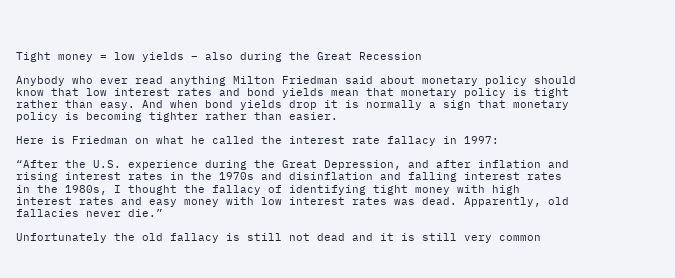Tight money = low yields – also during the Great Recession

Anybody who ever read anything Milton Friedman said about monetary policy should know that low interest rates and bond yields mean that monetary policy is tight rather than easy. And when bond yields drop it is normally a sign that monetary policy is becoming tighter rather than easier.

Here is Friedman on what he called the interest rate fallacy in 1997:

“After the U.S. experience during the Great Depression, and after inflation and rising interest rates in the 1970s and disinflation and falling interest rates in the 1980s, I thought the fallacy of identifying tight money with high interest rates and easy money with low interest rates was dead. Apparently, old fallacies never die.”

Unfortunately the old fallacy is still not dead and it is still very common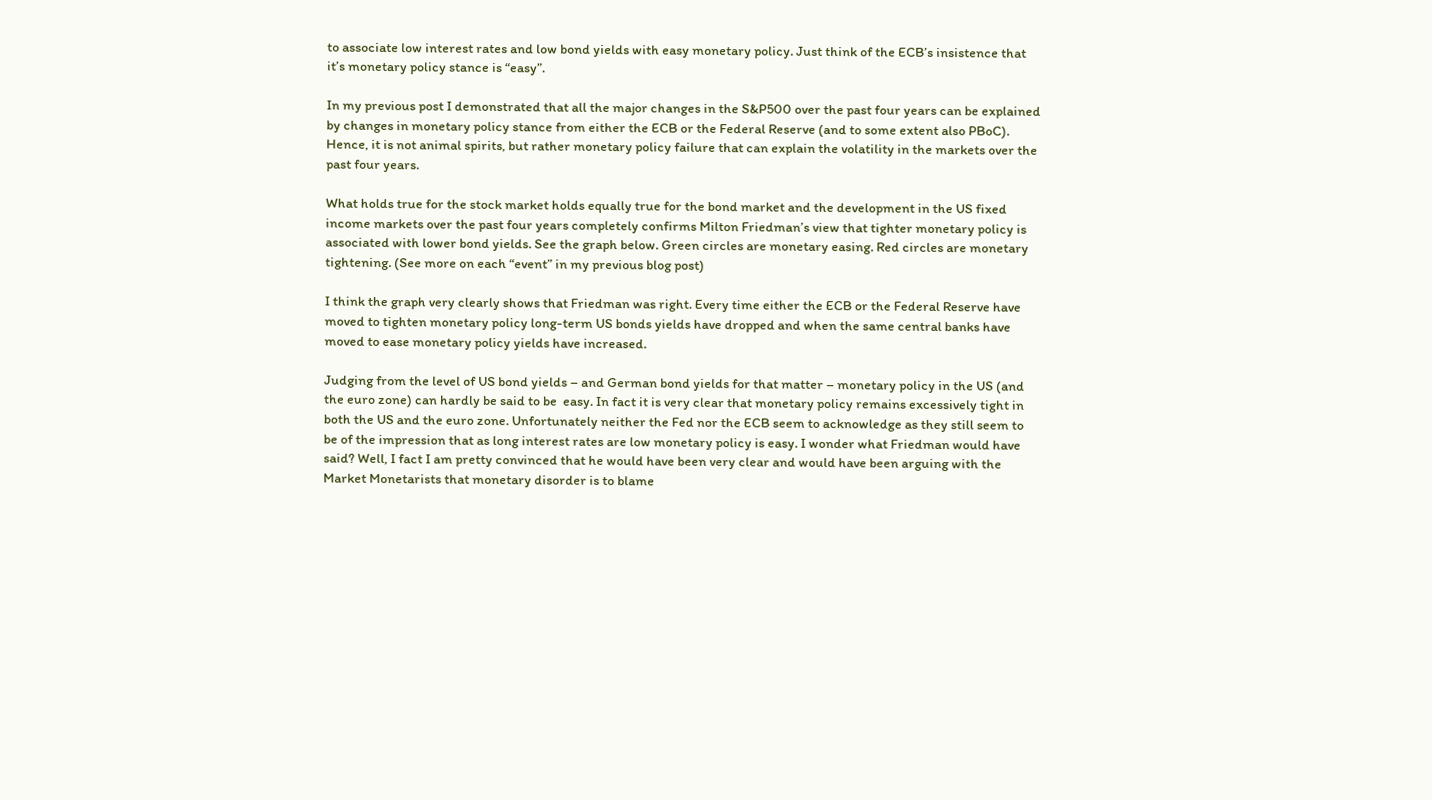to associate low interest rates and low bond yields with easy monetary policy. Just think of the ECB’s insistence that it’s monetary policy stance is “easy”.

In my previous post I demonstrated that all the major changes in the S&P500 over the past four years can be explained by changes in monetary policy stance from either the ECB or the Federal Reserve (and to some extent also PBoC). Hence, it is not animal spirits, but rather monetary policy failure that can explain the volatility in the markets over the past four years.

What holds true for the stock market holds equally true for the bond market and the development in the US fixed income markets over the past four years completely confirms Milton Friedman’s view that tighter monetary policy is associated with lower bond yields. See the graph below. Green circles are monetary easing. Red circles are monetary tightening. (See more on each “event” in my previous blog post)

I think the graph very clearly shows that Friedman was right. Every time either the ECB or the Federal Reserve have moved to tighten monetary policy long-term US bonds yields have dropped and when the same central banks have moved to ease monetary policy yields have increased.

Judging from the level of US bond yields – and German bond yields for that matter – monetary policy in the US (and the euro zone) can hardly be said to be  easy. In fact it is very clear that monetary policy remains excessively tight in both the US and the euro zone. Unfortunately neither the Fed nor the ECB seem to acknowledge as they still seem to be of the impression that as long interest rates are low monetary policy is easy. I wonder what Friedman would have said? Well, I fact I am pretty convinced that he would have been very clear and would have been arguing with the Market Monetarists that monetary disorder is to blame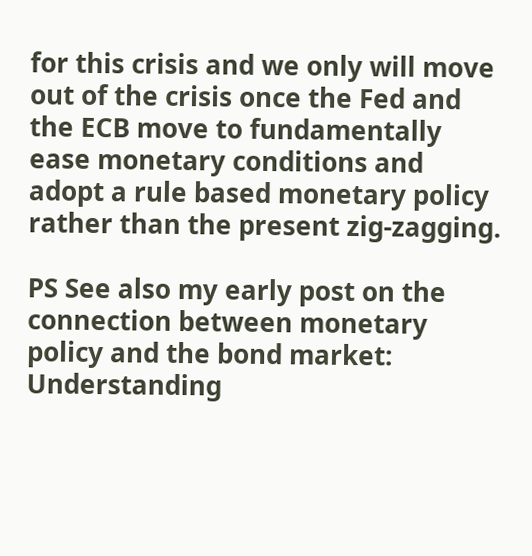for this crisis and we only will move out of the crisis once the Fed and the ECB move to fundamentally ease monetary conditions and adopt a rule based monetary policy rather than the present zig-zagging.

PS See also my early post on the connection between monetary policy and the bond market: Understanding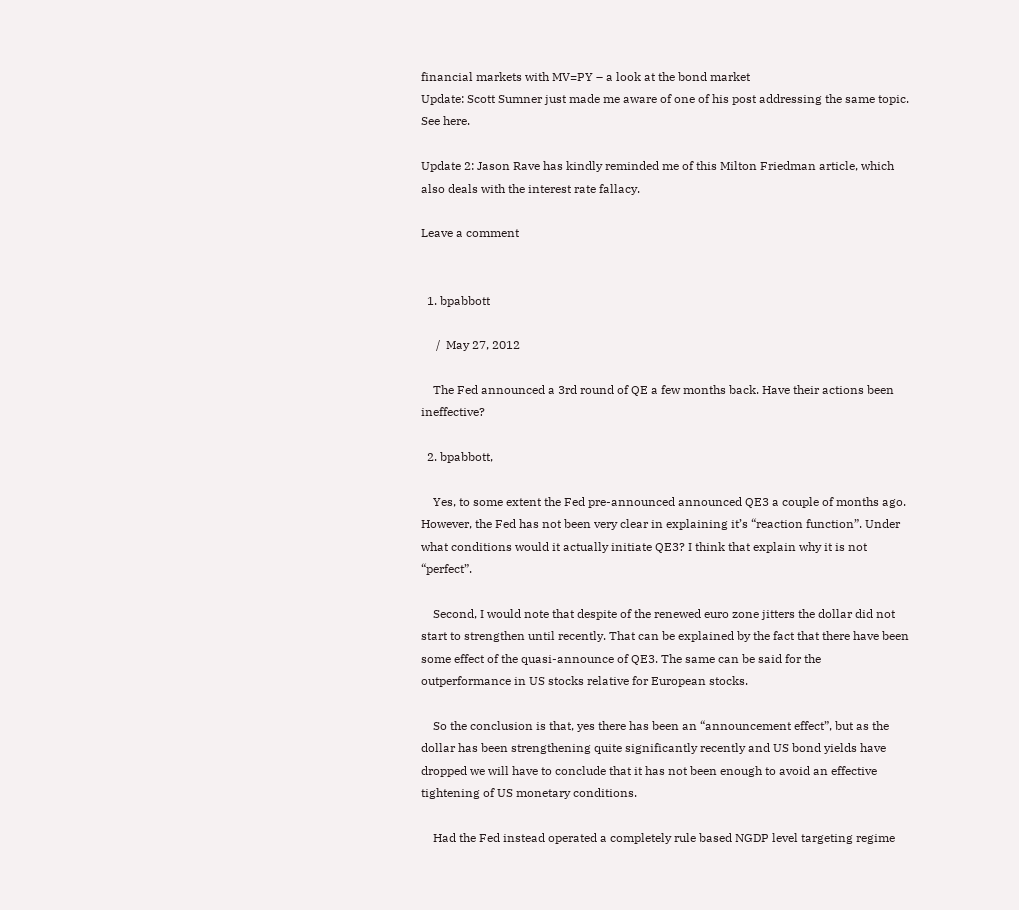financial markets with MV=PY – a look at the bond market
Update: Scott Sumner just made me aware of one of his post addressing the same topic. See here.

Update 2: Jason Rave has kindly reminded me of this Milton Friedman article, which also deals with the interest rate fallacy.

Leave a comment


  1. bpabbott

     /  May 27, 2012

    The Fed announced a 3rd round of QE a few months back. Have their actions been ineffective?

  2. bpabbott,

    Yes, to some extent the Fed pre-announced announced QE3 a couple of months ago. However, the Fed has not been very clear in explaining it’s “reaction function”. Under what conditions would it actually initiate QE3? I think that explain why it is not “perfect”.

    Second, I would note that despite of the renewed euro zone jitters the dollar did not start to strengthen until recently. That can be explained by the fact that there have been some effect of the quasi-announce of QE3. The same can be said for the outperformance in US stocks relative for European stocks.

    So the conclusion is that, yes there has been an “announcement effect”, but as the dollar has been strengthening quite significantly recently and US bond yields have dropped we will have to conclude that it has not been enough to avoid an effective tightening of US monetary conditions.

    Had the Fed instead operated a completely rule based NGDP level targeting regime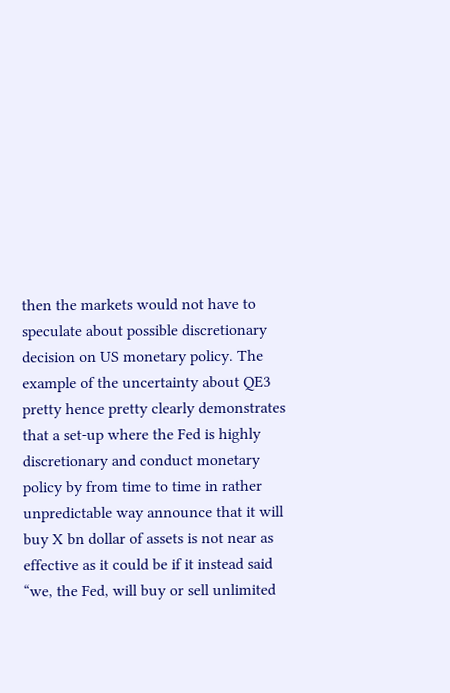then the markets would not have to speculate about possible discretionary decision on US monetary policy. The example of the uncertainty about QE3 pretty hence pretty clearly demonstrates that a set-up where the Fed is highly discretionary and conduct monetary policy by from time to time in rather unpredictable way announce that it will buy X bn dollar of assets is not near as effective as it could be if it instead said “we, the Fed, will buy or sell unlimited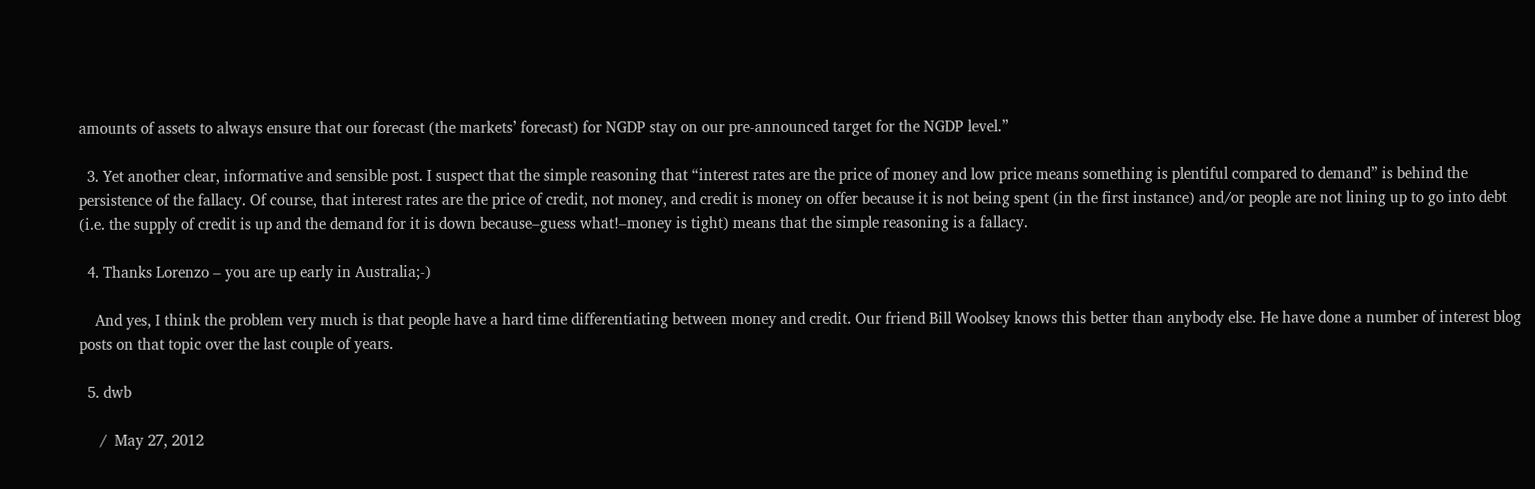amounts of assets to always ensure that our forecast (the markets’ forecast) for NGDP stay on our pre-announced target for the NGDP level.”

  3. Yet another clear, informative and sensible post. I suspect that the simple reasoning that “interest rates are the price of money and low price means something is plentiful compared to demand” is behind the persistence of the fallacy. Of course, that interest rates are the price of credit, not money, and credit is money on offer because it is not being spent (in the first instance) and/or people are not lining up to go into debt (i.e. the supply of credit is up and the demand for it is down because–guess what!–money is tight) means that the simple reasoning is a fallacy.

  4. Thanks Lorenzo – you are up early in Australia;-)

    And yes, I think the problem very much is that people have a hard time differentiating between money and credit. Our friend Bill Woolsey knows this better than anybody else. He have done a number of interest blog posts on that topic over the last couple of years.

  5. dwb

     /  May 27, 2012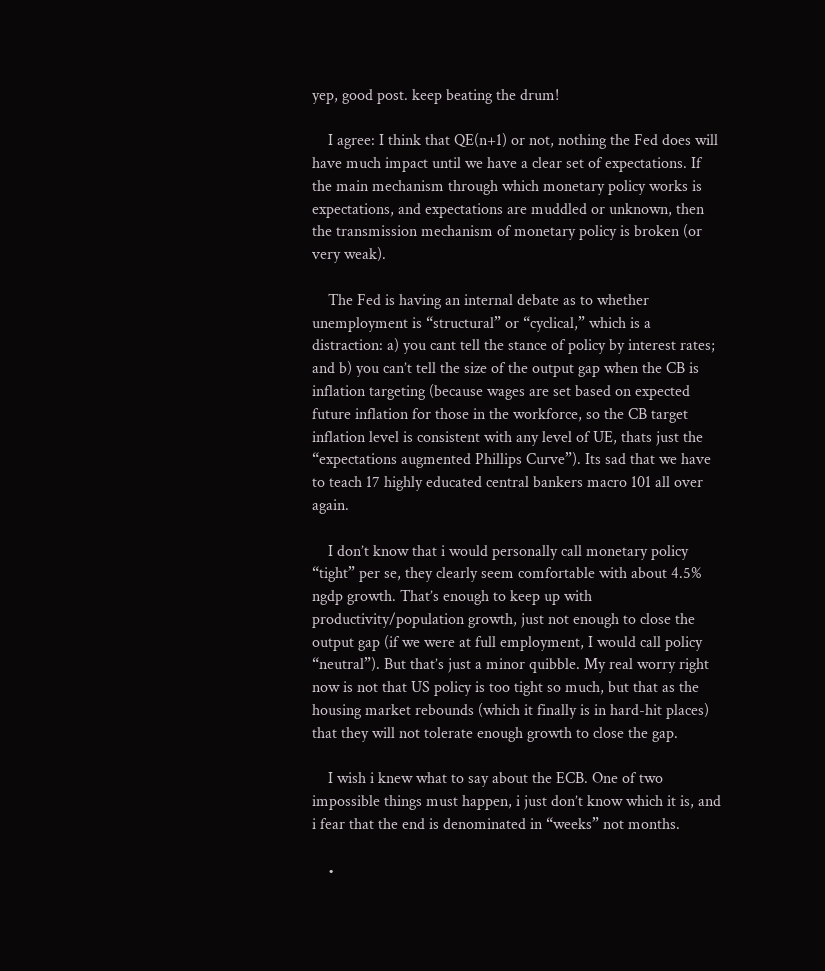yep, good post. keep beating the drum!

    I agree: I think that QE(n+1) or not, nothing the Fed does will have much impact until we have a clear set of expectations. If the main mechanism through which monetary policy works is expectations, and expectations are muddled or unknown, then the transmission mechanism of monetary policy is broken (or very weak).

    The Fed is having an internal debate as to whether unemployment is “structural” or “cyclical,” which is a distraction: a) you cant tell the stance of policy by interest rates; and b) you can’t tell the size of the output gap when the CB is inflation targeting (because wages are set based on expected future inflation for those in the workforce, so the CB target inflation level is consistent with any level of UE, thats just the “expectations augmented Phillips Curve”). Its sad that we have to teach 17 highly educated central bankers macro 101 all over again.

    I don’t know that i would personally call monetary policy “tight” per se, they clearly seem comfortable with about 4.5% ngdp growth. That’s enough to keep up with productivity/population growth, just not enough to close the output gap (if we were at full employment, I would call policy “neutral”). But that’s just a minor quibble. My real worry right now is not that US policy is too tight so much, but that as the housing market rebounds (which it finally is in hard-hit places) that they will not tolerate enough growth to close the gap.

    I wish i knew what to say about the ECB. One of two impossible things must happen, i just don’t know which it is, and i fear that the end is denominated in “weeks” not months.

    •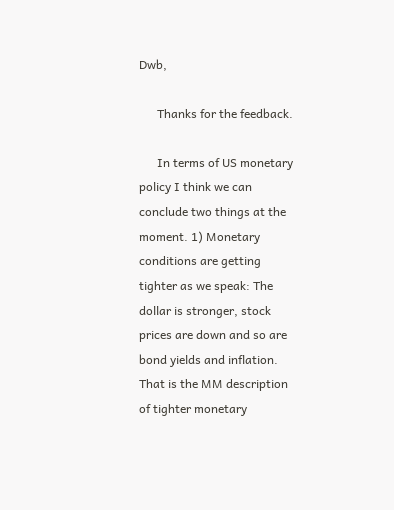Dwb,

      Thanks for the feedback.

      In terms of US monetary policy I think we can conclude two things at the moment. 1) Monetary conditions are getting tighter as we speak: The dollar is stronger, stock prices are down and so are bond yields and inflation. That is the MM description of tighter monetary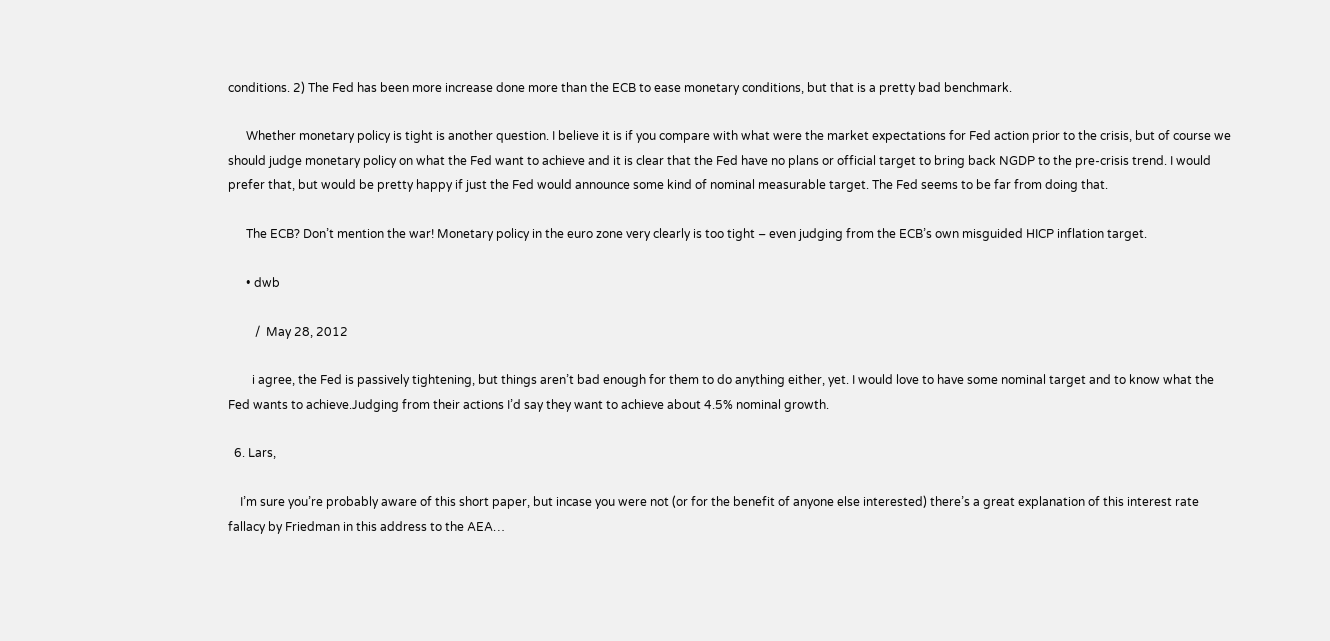conditions. 2) The Fed has been more increase done more than the ECB to ease monetary conditions, but that is a pretty bad benchmark.

      Whether monetary policy is tight is another question. I believe it is if you compare with what were the market expectations for Fed action prior to the crisis, but of course we should judge monetary policy on what the Fed want to achieve and it is clear that the Fed have no plans or official target to bring back NGDP to the pre-crisis trend. I would prefer that, but would be pretty happy if just the Fed would announce some kind of nominal measurable target. The Fed seems to be far from doing that.

      The ECB? Don’t mention the war! Monetary policy in the euro zone very clearly is too tight – even judging from the ECB’s own misguided HICP inflation target.

      • dwb

         /  May 28, 2012

        i agree, the Fed is passively tightening, but things aren’t bad enough for them to do anything either, yet. I would love to have some nominal target and to know what the Fed wants to achieve.Judging from their actions I’d say they want to achieve about 4.5% nominal growth.

  6. Lars,

    I’m sure you’re probably aware of this short paper, but incase you were not (or for the benefit of anyone else interested) there’s a great explanation of this interest rate fallacy by Friedman in this address to the AEA…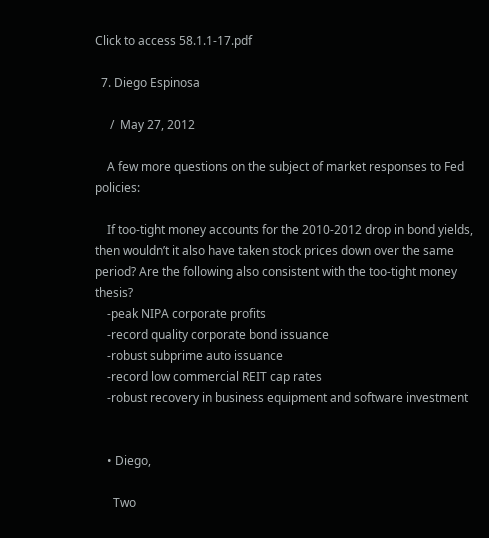Click to access 58.1.1-17.pdf

  7. Diego Espinosa

     /  May 27, 2012

    A few more questions on the subject of market responses to Fed policies:

    If too-tight money accounts for the 2010-2012 drop in bond yields, then wouldn’t it also have taken stock prices down over the same period? Are the following also consistent with the too-tight money thesis?
    -peak NIPA corporate profits
    -record quality corporate bond issuance
    -robust subprime auto issuance
    -record low commercial REIT cap rates
    -robust recovery in business equipment and software investment


    • Diego,

      Two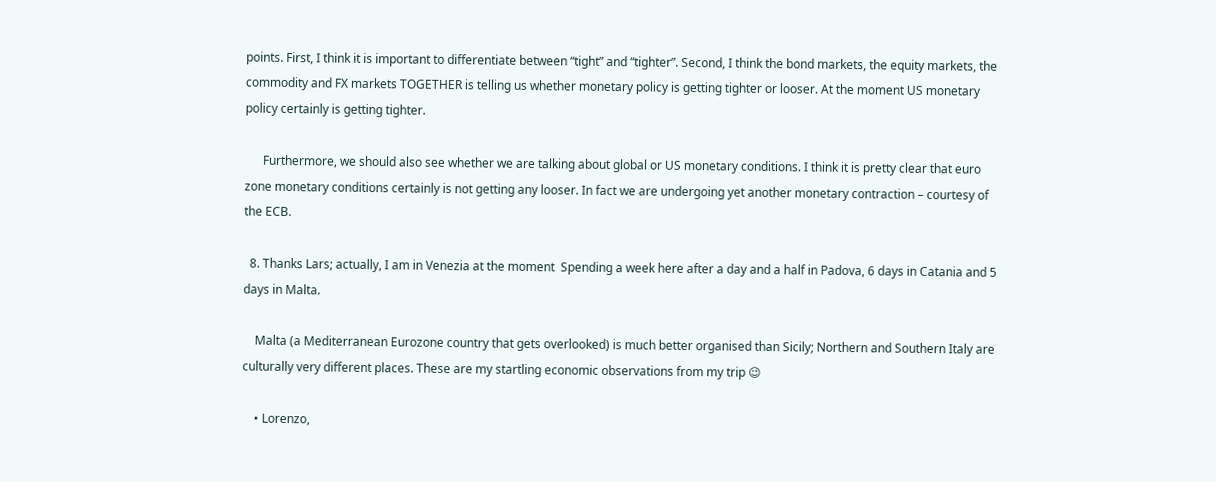points. First, I think it is important to differentiate between “tight” and “tighter”. Second, I think the bond markets, the equity markets, the commodity and FX markets TOGETHER is telling us whether monetary policy is getting tighter or looser. At the moment US monetary policy certainly is getting tighter.

      Furthermore, we should also see whether we are talking about global or US monetary conditions. I think it is pretty clear that euro zone monetary conditions certainly is not getting any looser. In fact we are undergoing yet another monetary contraction – courtesy of the ECB.

  8. Thanks Lars; actually, I am in Venezia at the moment  Spending a week here after a day and a half in Padova, 6 days in Catania and 5 days in Malta.

    Malta (a Mediterranean Eurozone country that gets overlooked) is much better organised than Sicily; Northern and Southern Italy are culturally very different places. These are my startling economic observations from my trip 😉

    • Lorenzo,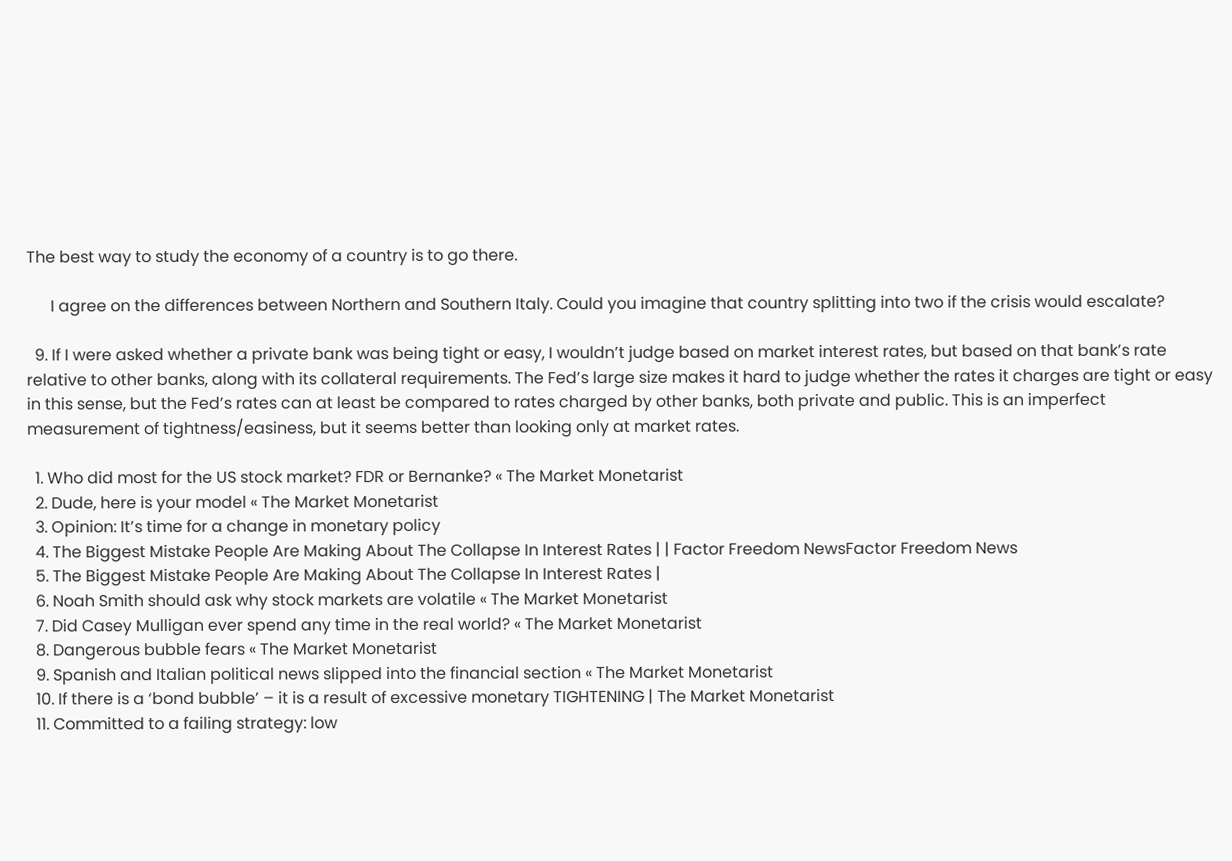The best way to study the economy of a country is to go there.

      I agree on the differences between Northern and Southern Italy. Could you imagine that country splitting into two if the crisis would escalate?

  9. If I were asked whether a private bank was being tight or easy, I wouldn’t judge based on market interest rates, but based on that bank’s rate relative to other banks, along with its collateral requirements. The Fed’s large size makes it hard to judge whether the rates it charges are tight or easy in this sense, but the Fed’s rates can at least be compared to rates charged by other banks, both private and public. This is an imperfect measurement of tightness/easiness, but it seems better than looking only at market rates.

  1. Who did most for the US stock market? FDR or Bernanke? « The Market Monetarist
  2. Dude, here is your model « The Market Monetarist
  3. Opinion: It’s time for a change in monetary policy
  4. The Biggest Mistake People Are Making About The Collapse In Interest Rates | | Factor Freedom NewsFactor Freedom News
  5. The Biggest Mistake People Are Making About The Collapse In Interest Rates |
  6. Noah Smith should ask why stock markets are volatile « The Market Monetarist
  7. Did Casey Mulligan ever spend any time in the real world? « The Market Monetarist
  8. Dangerous bubble fears « The Market Monetarist
  9. Spanish and Italian political news slipped into the financial section « The Market Monetarist
  10. If there is a ‘bond bubble’ – it is a result of excessive monetary TIGHTENING | The Market Monetarist
  11. Committed to a failing strategy: low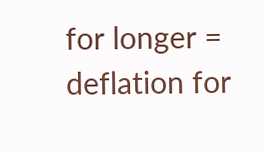for longer = deflation for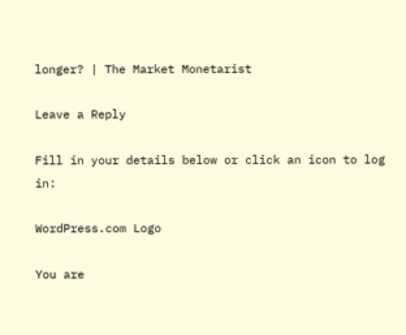longer? | The Market Monetarist

Leave a Reply

Fill in your details below or click an icon to log in:

WordPress.com Logo

You are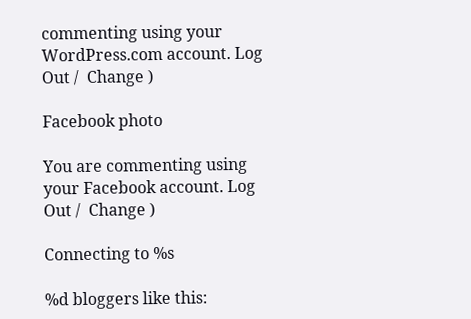commenting using your WordPress.com account. Log Out /  Change )

Facebook photo

You are commenting using your Facebook account. Log Out /  Change )

Connecting to %s

%d bloggers like this: